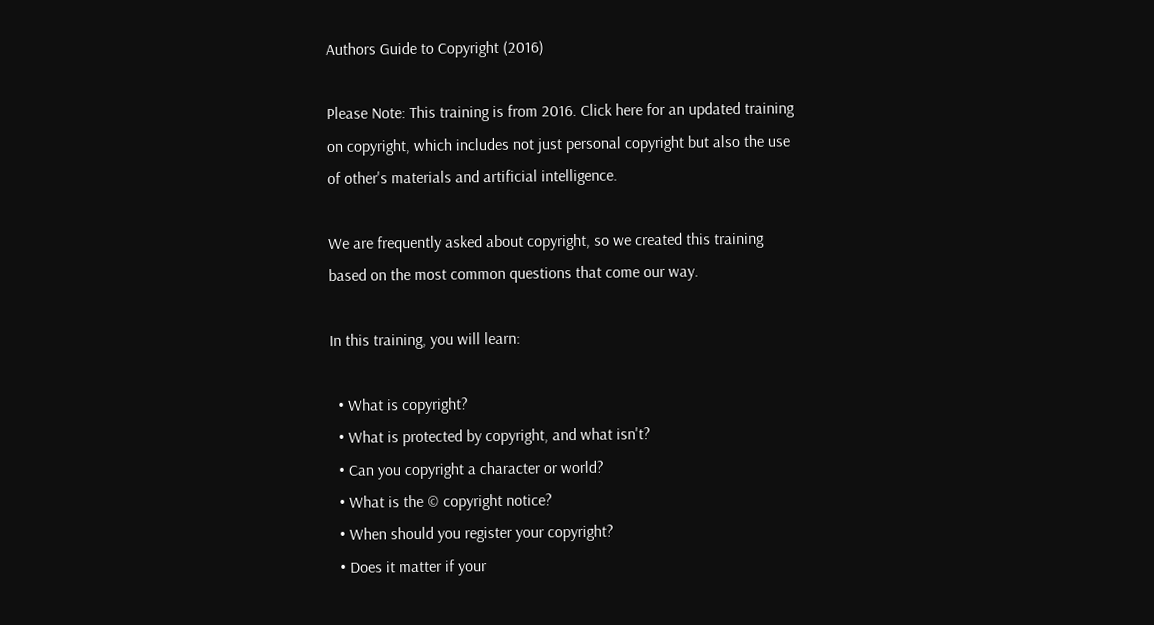Authors Guide to Copyright (2016)

Please Note: This training is from 2016. Click here for an updated training on copyright, which includes not just personal copyright but also the use of other's materials and artificial intelligence.

We are frequently asked about copyright, so we created this training based on the most common questions that come our way.

In this training, you will learn:

  • What is copyright?
  • What is protected by copyright, and what isn't?
  • Can you copyright a character or world?
  • What is the © copyright notice?
  • When should you register your copyright?
  • Does it matter if your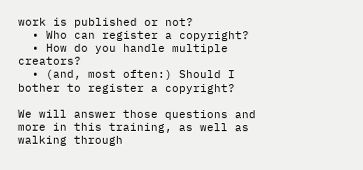work is published or not?
  • Who can register a copyright?
  • How do you handle multiple creators?
  • (and, most often:) Should I bother to register a copyright?

We will answer those questions and more in this training, as well as walking through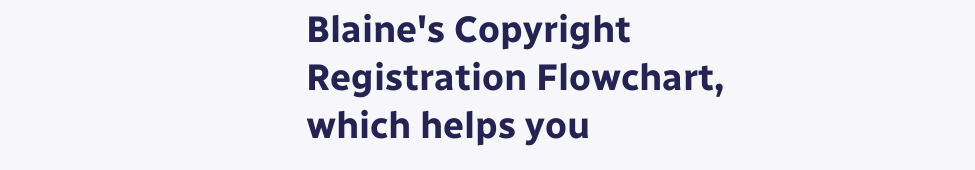Blaine's Copyright Registration Flowchart, which helps you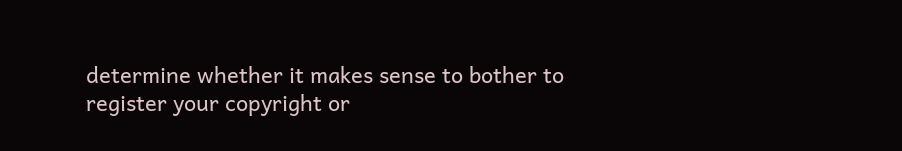determine whether it makes sense to bother to register your copyright or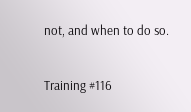not, and when to do so.

Training #116